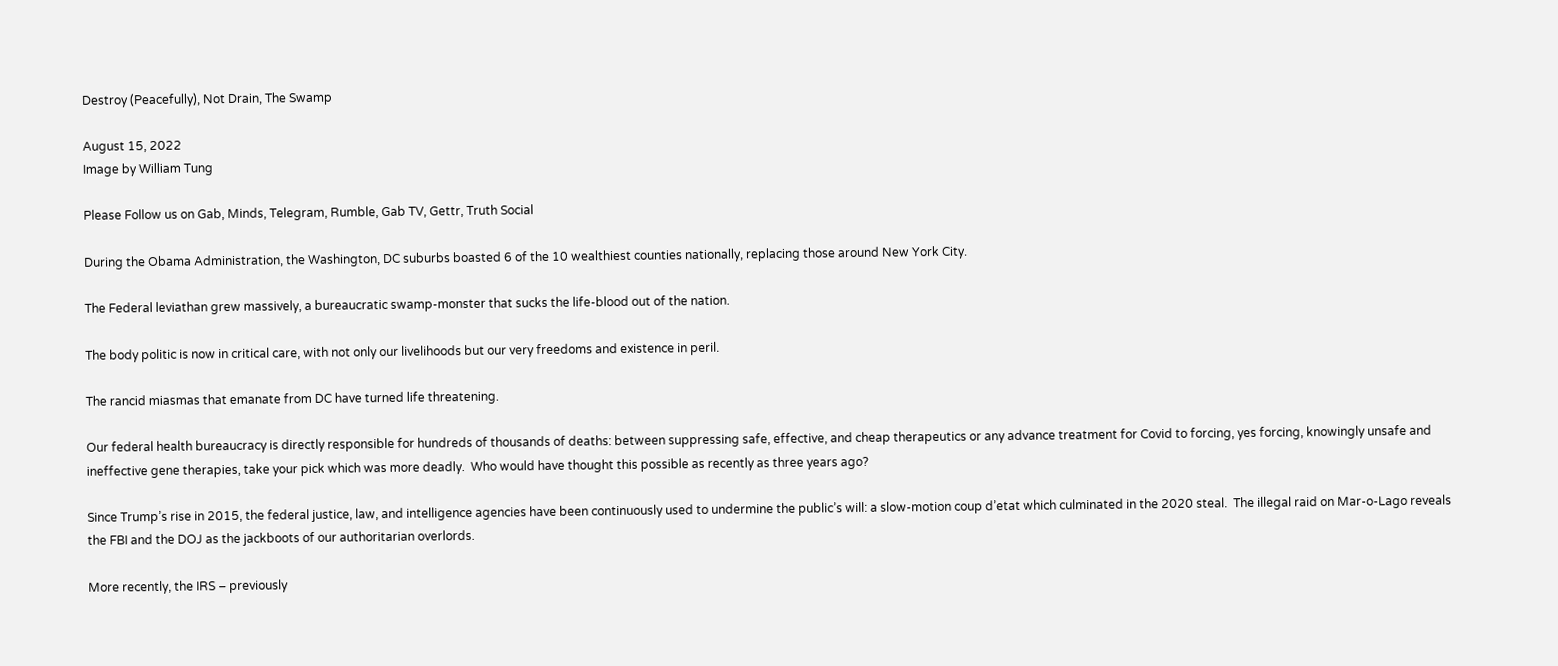Destroy (Peacefully), Not Drain, The Swamp

August 15, 2022
Image by William Tung

Please Follow us on Gab, Minds, Telegram, Rumble, Gab TV, Gettr, Truth Social

During the Obama Administration, the Washington, DC suburbs boasted 6 of the 10 wealthiest counties nationally, replacing those around New York City.

The Federal leviathan grew massively, a bureaucratic swamp-monster that sucks the life-blood out of the nation.

The body politic is now in critical care, with not only our livelihoods but our very freedoms and existence in peril.

The rancid miasmas that emanate from DC have turned life threatening.

Our federal health bureaucracy is directly responsible for hundreds of thousands of deaths: between suppressing safe, effective, and cheap therapeutics or any advance treatment for Covid to forcing, yes forcing, knowingly unsafe and ineffective gene therapies, take your pick which was more deadly.  Who would have thought this possible as recently as three years ago?

Since Trump’s rise in 2015, the federal justice, law, and intelligence agencies have been continuously used to undermine the public’s will: a slow-motion coup d’etat which culminated in the 2020 steal.  The illegal raid on Mar-o-Lago reveals the FBI and the DOJ as the jackboots of our authoritarian overlords.

More recently, the IRS – previously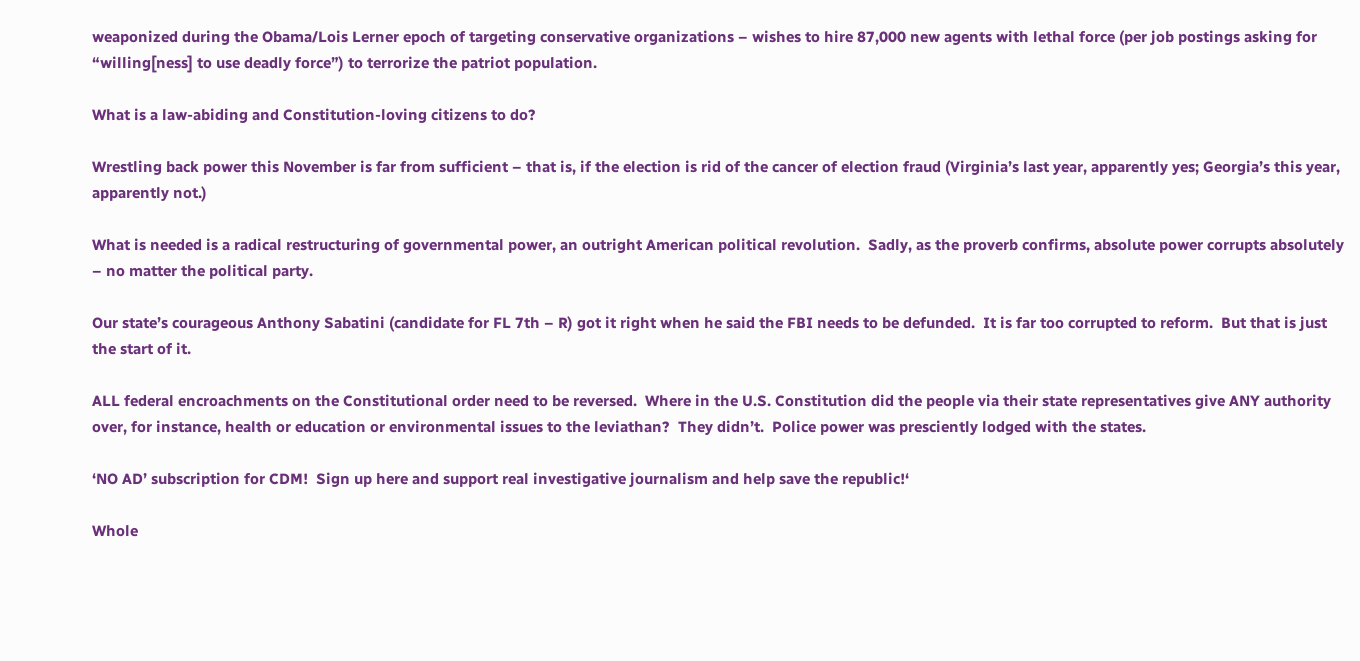weaponized during the Obama/Lois Lerner epoch of targeting conservative organizations – wishes to hire 87,000 new agents with lethal force (per job postings asking for “willing[ness] to use deadly force”) to terrorize the patriot population.

What is a law-abiding and Constitution-loving citizens to do?

Wrestling back power this November is far from sufficient – that is, if the election is rid of the cancer of election fraud (Virginia’s last year, apparently yes; Georgia’s this year, apparently not.)

What is needed is a radical restructuring of governmental power, an outright American political revolution.  Sadly, as the proverb confirms, absolute power corrupts absolutely – no matter the political party.

Our state’s courageous Anthony Sabatini (candidate for FL 7th – R) got it right when he said the FBI needs to be defunded.  It is far too corrupted to reform.  But that is just the start of it.

ALL federal encroachments on the Constitutional order need to be reversed.  Where in the U.S. Constitution did the people via their state representatives give ANY authority over, for instance, health or education or environmental issues to the leviathan?  They didn’t.  Police power was presciently lodged with the states.

‘NO AD’ subscription for CDM!  Sign up here and support real investigative journalism and help save the republic!‘

Whole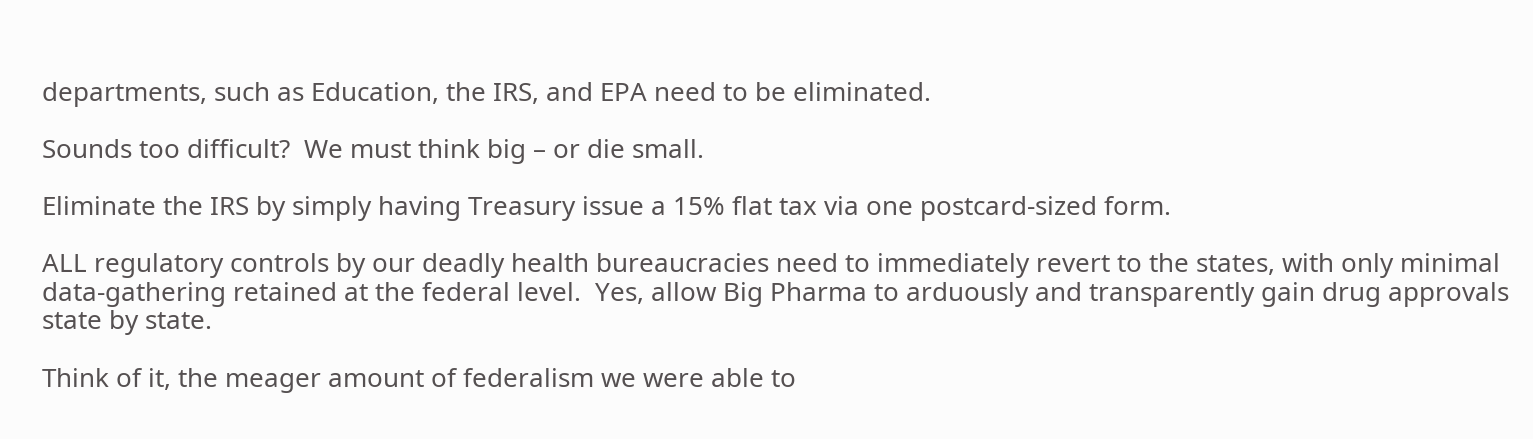departments, such as Education, the IRS, and EPA need to be eliminated.

Sounds too difficult?  We must think big – or die small.

Eliminate the IRS by simply having Treasury issue a 15% flat tax via one postcard-sized form.

ALL regulatory controls by our deadly health bureaucracies need to immediately revert to the states, with only minimal data-gathering retained at the federal level.  Yes, allow Big Pharma to arduously and transparently gain drug approvals state by state.

Think of it, the meager amount of federalism we were able to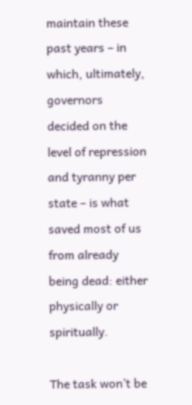maintain these past years – in which, ultimately, governors decided on the level of repression and tyranny per state – is what saved most of us from already being dead: either physically or spiritually.

The task won’t be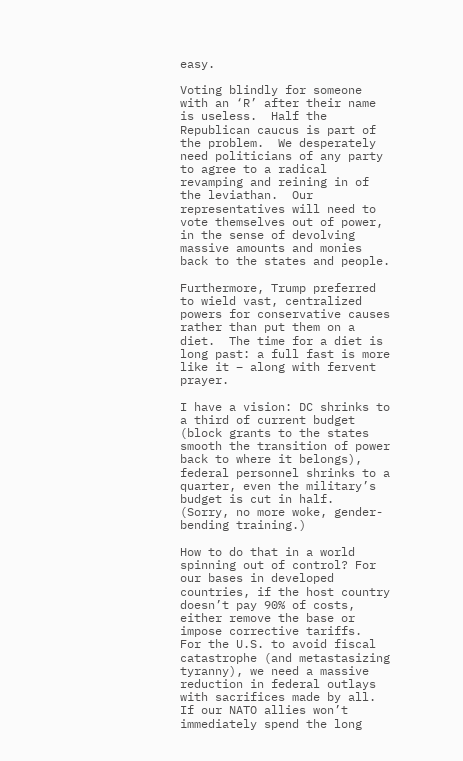easy.

Voting blindly for someone with an ‘R’ after their name is useless.  Half the Republican caucus is part of the problem.  We desperately need politicians of any party to agree to a radical revamping and reining in of the leviathan.  Our representatives will need to vote themselves out of power, in the sense of devolving massive amounts and monies back to the states and people.

Furthermore, Trump preferred to wield vast, centralized powers for conservative causes rather than put them on a diet.  The time for a diet is long past: a full fast is more like it – along with fervent prayer.

I have a vision: DC shrinks to a third of current budget (block grants to the states smooth the transition of power back to where it belongs), federal personnel shrinks to a quarter, even the military’s budget is cut in half.  (Sorry, no more woke, gender-bending training.)

How to do that in a world spinning out of control? For our bases in developed countries, if the host country doesn’t pay 90% of costs, either remove the base or impose corrective tariffs.  For the U.S. to avoid fiscal catastrophe (and metastasizing tyranny), we need a massive reduction in federal outlays with sacrifices made by all.  If our NATO allies won’t immediately spend the long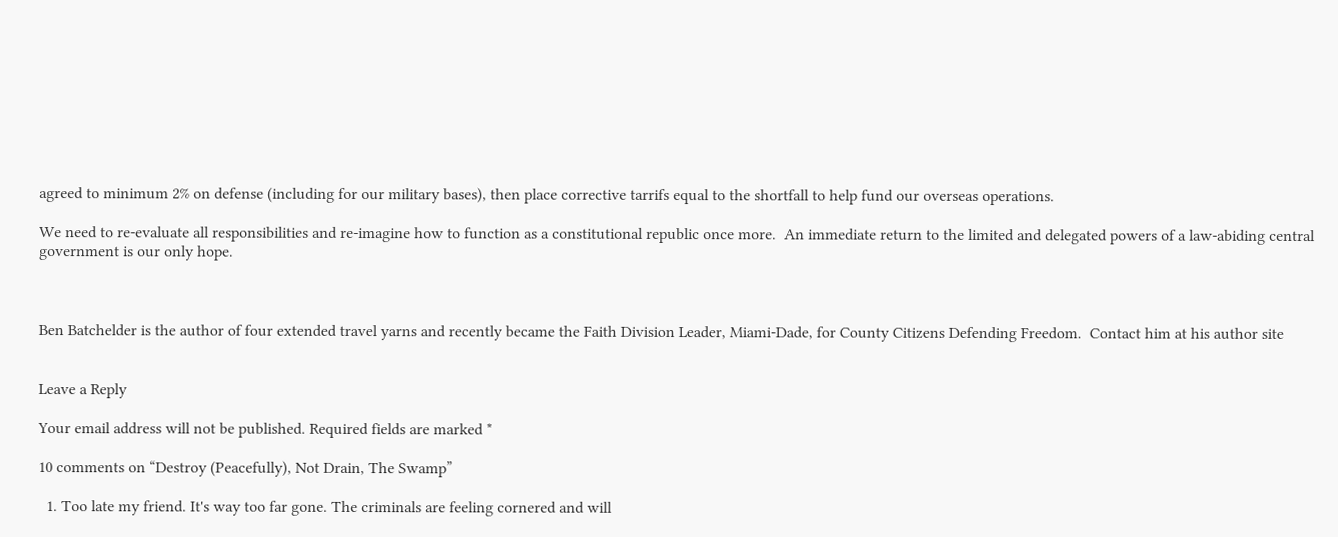agreed to minimum 2% on defense (including for our military bases), then place corrective tarrifs equal to the shortfall to help fund our overseas operations.

We need to re-evaluate all responsibilities and re-imagine how to function as a constitutional republic once more.  An immediate return to the limited and delegated powers of a law-abiding central government is our only hope.



Ben Batchelder is the author of four extended travel yarns and recently became the Faith Division Leader, Miami-Dade, for County Citizens Defending Freedom.  Contact him at his author site


Leave a Reply

Your email address will not be published. Required fields are marked *

10 comments on “Destroy (Peacefully), Not Drain, The Swamp”

  1. Too late my friend. It's way too far gone. The criminals are feeling cornered and will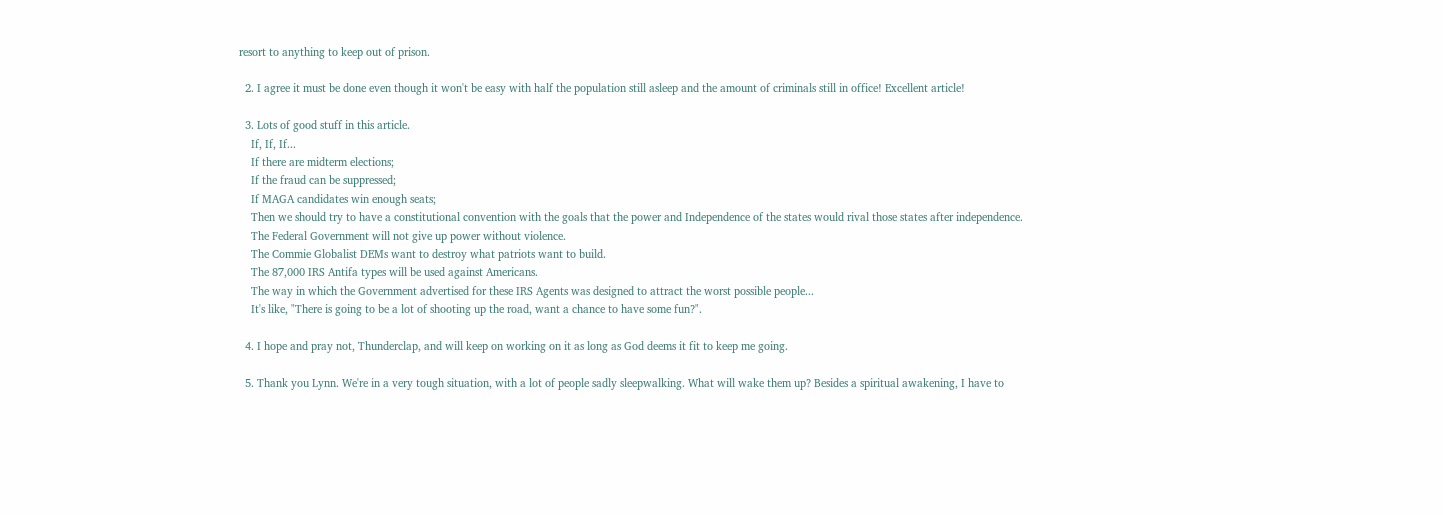resort to anything to keep out of prison.

  2. I agree it must be done even though it won't be easy with half the population still asleep and the amount of criminals still in office! Excellent article!

  3. Lots of good stuff in this article.
    If, If, If...
    If there are midterm elections;
    If the fraud can be suppressed;
    If MAGA candidates win enough seats;
    Then we should try to have a constitutional convention with the goals that the power and Independence of the states would rival those states after independence.
    The Federal Government will not give up power without violence.
    The Commie Globalist DEMs want to destroy what patriots want to build.
    The 87,000 IRS Antifa types will be used against Americans.
    The way in which the Government advertised for these IRS Agents was designed to attract the worst possible people...
    It's like, "There is going to be a lot of shooting up the road, want a chance to have some fun?".

  4. I hope and pray not, Thunderclap, and will keep on working on it as long as God deems it fit to keep me going.

  5. Thank you Lynn. We're in a very tough situation, with a lot of people sadly sleepwalking. What will wake them up? Besides a spiritual awakening, I have to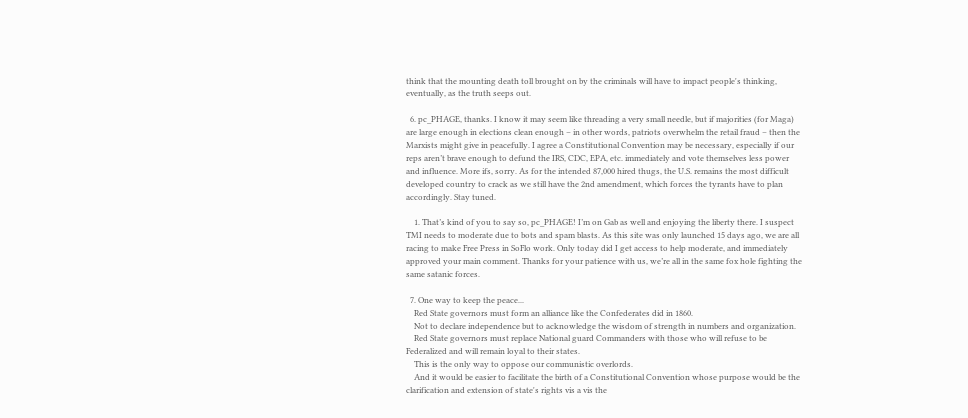think that the mounting death toll brought on by the criminals will have to impact people's thinking, eventually, as the truth seeps out.

  6. pc_PHAGE, thanks. I know it may seem like threading a very small needle, but if majorities (for Maga) are large enough in elections clean enough – in other words, patriots overwhelm the retail fraud – then the Marxists might give in peacefully. I agree a Constitutional Convention may be necessary, especially if our reps aren’t brave enough to defund the IRS, CDC, EPA, etc. immediately and vote themselves less power and influence. More ifs, sorry. As for the intended 87,000 hired thugs, the U.S. remains the most difficult developed country to crack as we still have the 2nd amendment, which forces the tyrants have to plan accordingly. Stay tuned.

    1. That’s kind of you to say so, pc_PHAGE! I’m on Gab as well and enjoying the liberty there. I suspect TMI needs to moderate due to bots and spam blasts. As this site was only launched 15 days ago, we are all racing to make Free Press in SoFlo work. Only today did I get access to help moderate, and immediately approved your main comment. Thanks for your patience with us, we’re all in the same fox hole fighting the same satanic forces.

  7. One way to keep the peace...
    Red State governors must form an alliance like the Confederates did in 1860.
    Not to declare independence but to acknowledge the wisdom of strength in numbers and organization.
    Red State governors must replace National guard Commanders with those who will refuse to be Federalized and will remain loyal to their states.
    This is the only way to oppose our communistic overlords.
    And it would be easier to facilitate the birth of a Constitutional Convention whose purpose would be the clarification and extension of state's rights vis a vis the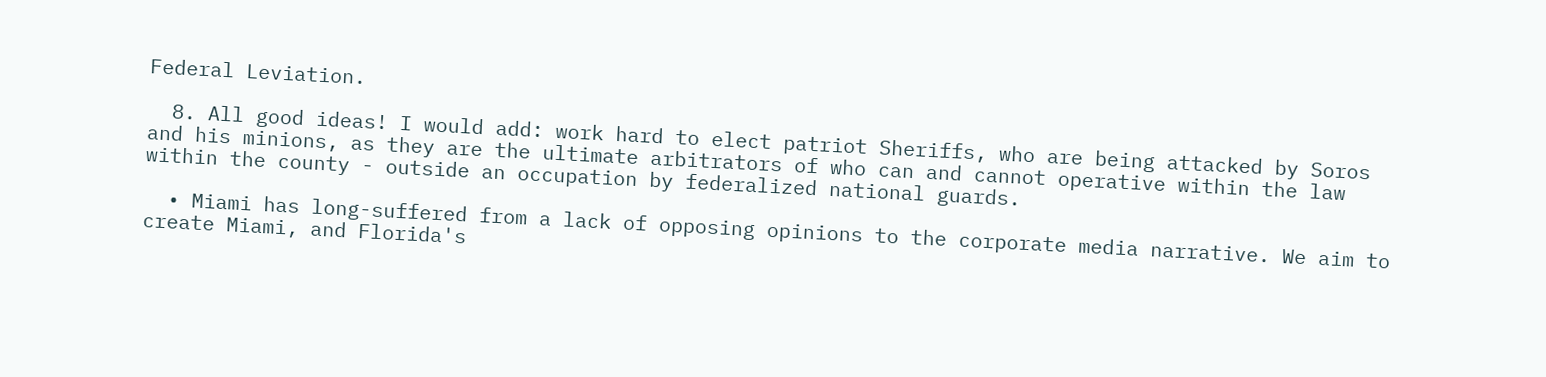Federal Leviation.

  8. All good ideas! I would add: work hard to elect patriot Sheriffs, who are being attacked by Soros and his minions, as they are the ultimate arbitrators of who can and cannot operative within the law within the county - outside an occupation by federalized national guards.

  • Miami has long-suffered from a lack of opposing opinions to the corporate media narrative. We aim to create Miami, and Florida's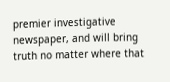premier investigative newspaper, and will bring truth no matter where that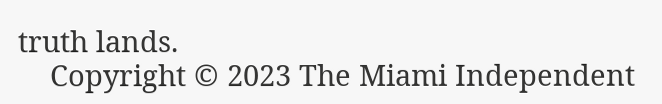truth lands.
    Copyright © 2023 The Miami Independent